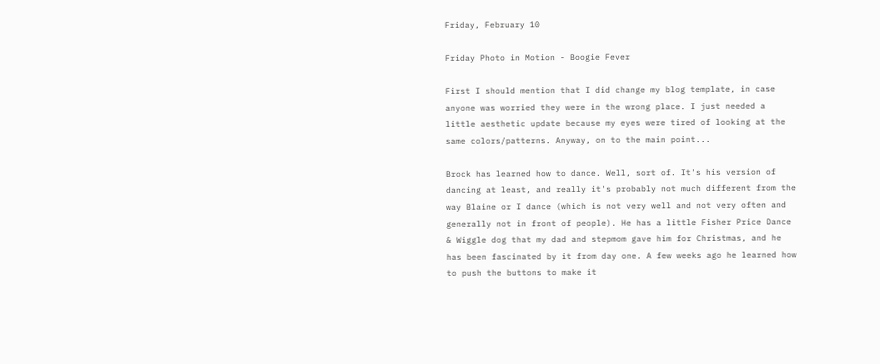Friday, February 10

Friday Photo in Motion - Boogie Fever

First I should mention that I did change my blog template, in case anyone was worried they were in the wrong place. I just needed a little aesthetic update because my eyes were tired of looking at the same colors/patterns. Anyway, on to the main point...

Brock has learned how to dance. Well, sort of. It's his version of dancing at least, and really it's probably not much different from the way Blaine or I dance (which is not very well and not very often and generally not in front of people). He has a little Fisher Price Dance & Wiggle dog that my dad and stepmom gave him for Christmas, and he has been fascinated by it from day one. A few weeks ago he learned how to push the buttons to make it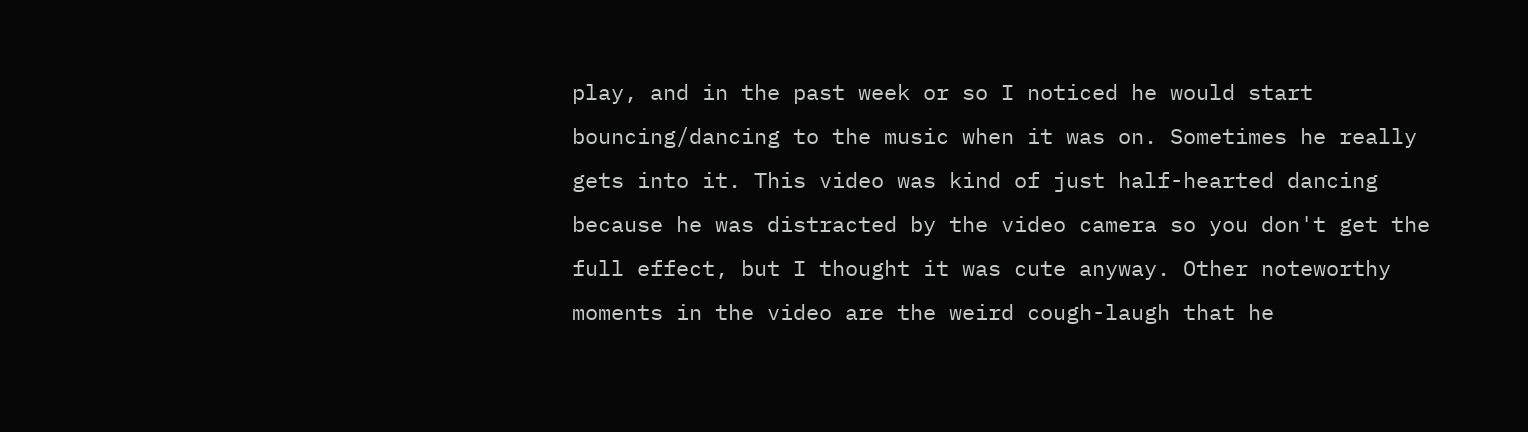play, and in the past week or so I noticed he would start bouncing/dancing to the music when it was on. Sometimes he really gets into it. This video was kind of just half-hearted dancing because he was distracted by the video camera so you don't get the full effect, but I thought it was cute anyway. Other noteworthy moments in the video are the weird cough-laugh that he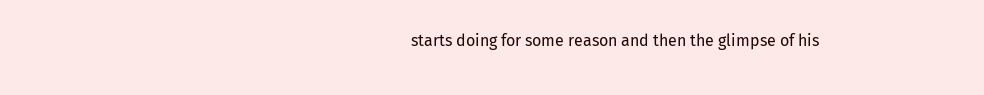starts doing for some reason and then the glimpse of his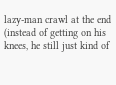lazy-man crawl at the end (instead of getting on his knees, he still just kind of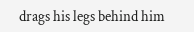drags his legs behind him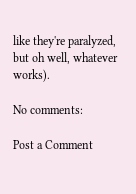like they're paralyzed, but oh well, whatever works).

No comments:

Post a Comment